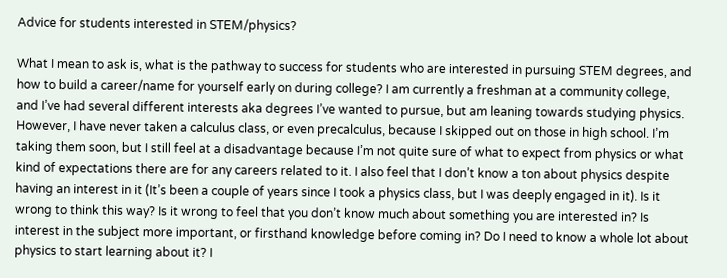Advice for students interested in STEM/physics?

What I mean to ask is, what is the pathway to success for students who are interested in pursuing STEM degrees, and how to build a career/name for yourself early on during college? I am currently a freshman at a community college, and I’ve had several different interests aka degrees I’ve wanted to pursue, but am leaning towards studying physics. However, I have never taken a calculus class, or even precalculus, because I skipped out on those in high school. I’m taking them soon, but I still feel at a disadvantage because I’m not quite sure of what to expect from physics or what kind of expectations there are for any careers related to it. I also feel that I don’t know a ton about physics despite having an interest in it (It’s been a couple of years since I took a physics class, but I was deeply engaged in it). Is it wrong to think this way? Is it wrong to feel that you don’t know much about something you are interested in? Is interest in the subject more important, or firsthand knowledge before coming in? Do I need to know a whole lot about physics to start learning about it? I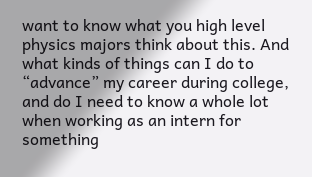want to know what you high level physics majors think about this. And what kinds of things can I do to “advance” my career during college, and do I need to know a whole lot when working as an intern for something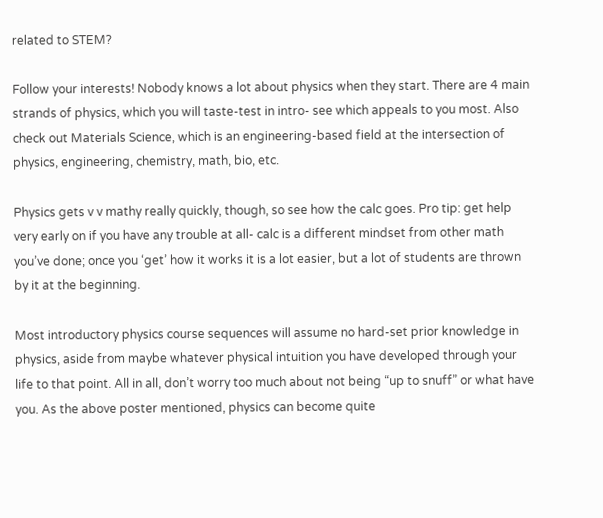related to STEM?

Follow your interests! Nobody knows a lot about physics when they start. There are 4 main strands of physics, which you will taste-test in intro- see which appeals to you most. Also check out Materials Science, which is an engineering-based field at the intersection of physics, engineering, chemistry, math, bio, etc.

Physics gets v v mathy really quickly, though, so see how the calc goes. Pro tip: get help very early on if you have any trouble at all- calc is a different mindset from other math you’ve done; once you ‘get’ how it works it is a lot easier, but a lot of students are thrown by it at the beginning.

Most introductory physics course sequences will assume no hard-set prior knowledge in physics, aside from maybe whatever physical intuition you have developed through your life to that point. All in all, don’t worry too much about not being “up to snuff” or what have you. As the above poster mentioned, physics can become quite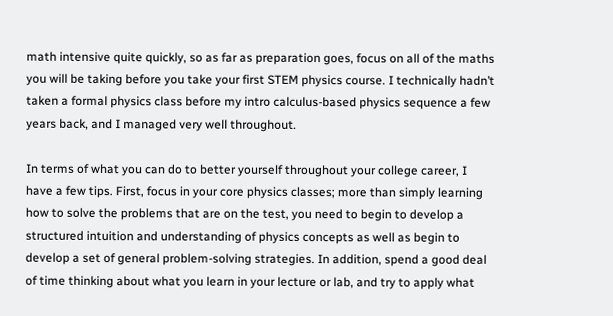math intensive quite quickly, so as far as preparation goes, focus on all of the maths you will be taking before you take your first STEM physics course. I technically hadn’t taken a formal physics class before my intro calculus-based physics sequence a few years back, and I managed very well throughout.

In terms of what you can do to better yourself throughout your college career, I have a few tips. First, focus in your core physics classes; more than simply learning how to solve the problems that are on the test, you need to begin to develop a structured intuition and understanding of physics concepts as well as begin to develop a set of general problem-solving strategies. In addition, spend a good deal of time thinking about what you learn in your lecture or lab, and try to apply what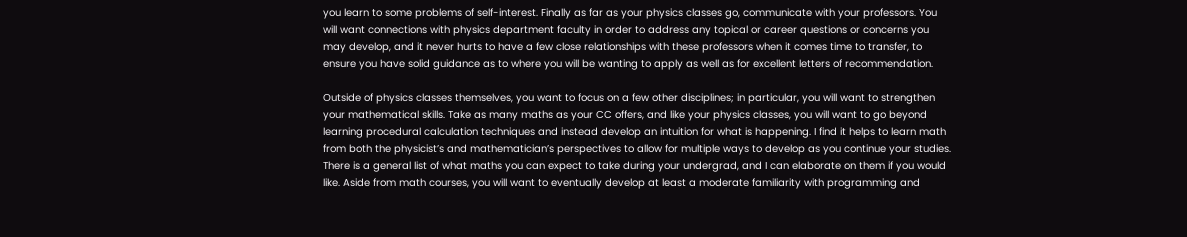you learn to some problems of self-interest. Finally as far as your physics classes go, communicate with your professors. You will want connections with physics department faculty in order to address any topical or career questions or concerns you may develop, and it never hurts to have a few close relationships with these professors when it comes time to transfer, to ensure you have solid guidance as to where you will be wanting to apply as well as for excellent letters of recommendation.

Outside of physics classes themselves, you want to focus on a few other disciplines; in particular, you will want to strengthen your mathematical skills. Take as many maths as your CC offers, and like your physics classes, you will want to go beyond learning procedural calculation techniques and instead develop an intuition for what is happening. I find it helps to learn math from both the physicist’s and mathematician’s perspectives to allow for multiple ways to develop as you continue your studies. There is a general list of what maths you can expect to take during your undergrad, and I can elaborate on them if you would like. Aside from math courses, you will want to eventually develop at least a moderate familiarity with programming and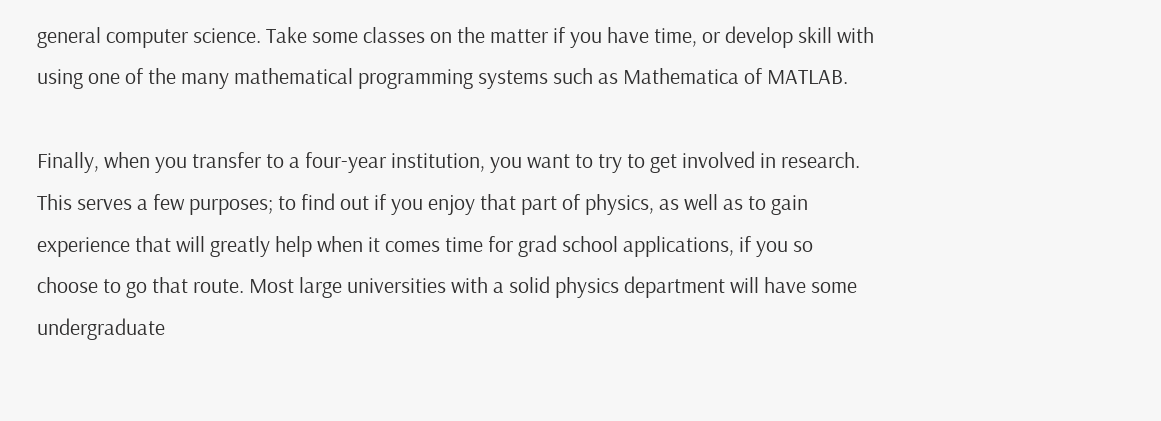general computer science. Take some classes on the matter if you have time, or develop skill with using one of the many mathematical programming systems such as Mathematica of MATLAB.

Finally, when you transfer to a four-year institution, you want to try to get involved in research. This serves a few purposes; to find out if you enjoy that part of physics, as well as to gain experience that will greatly help when it comes time for grad school applications, if you so choose to go that route. Most large universities with a solid physics department will have some undergraduate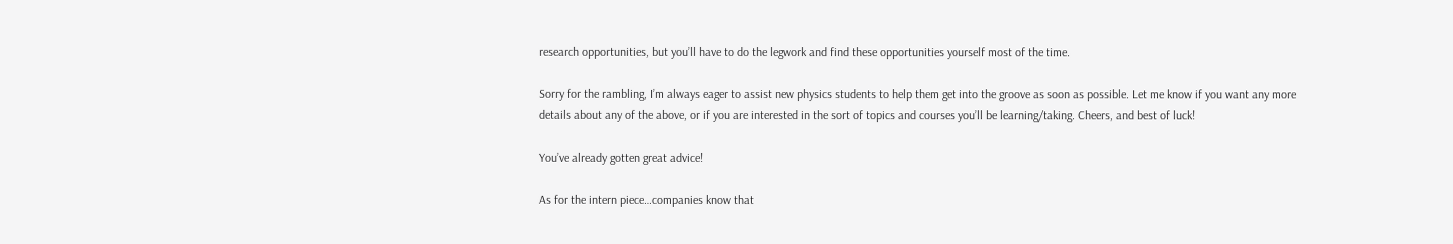research opportunities, but you’ll have to do the legwork and find these opportunities yourself most of the time.

Sorry for the rambling, I’m always eager to assist new physics students to help them get into the groove as soon as possible. Let me know if you want any more details about any of the above, or if you are interested in the sort of topics and courses you’ll be learning/taking. Cheers, and best of luck!

You’ve already gotten great advice!

As for the intern piece…companies know that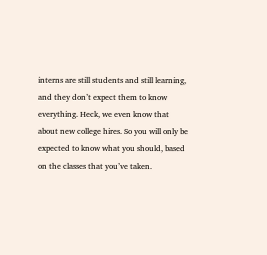interns are still students and still learning, and they don’t expect them to know everything. Heck, we even know that about new college hires. So you will only be expected to know what you should, based on the classes that you’ve taken.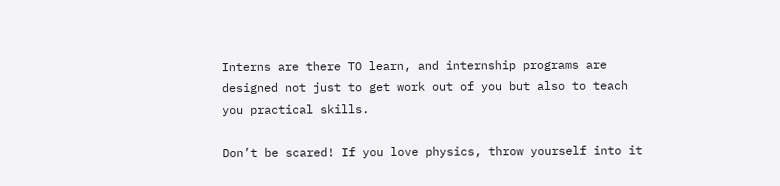Interns are there TO learn, and internship programs are designed not just to get work out of you but also to teach you practical skills.

Don’t be scared! If you love physics, throw yourself into it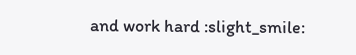and work hard :slight_smile: